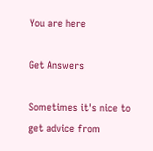You are here

Get Answers

Sometimes it's nice to get advice from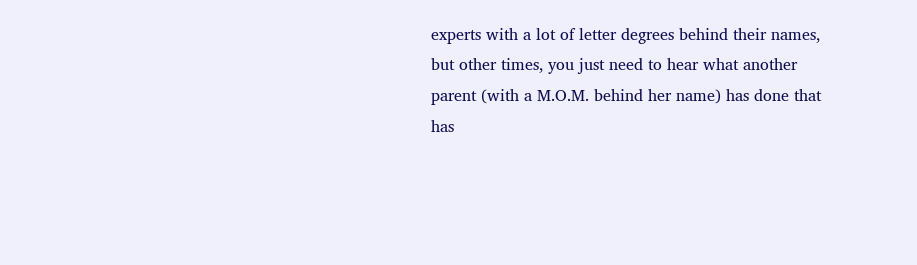experts with a lot of letter degrees behind their names, but other times, you just need to hear what another parent (with a M.O.M. behind her name) has done that has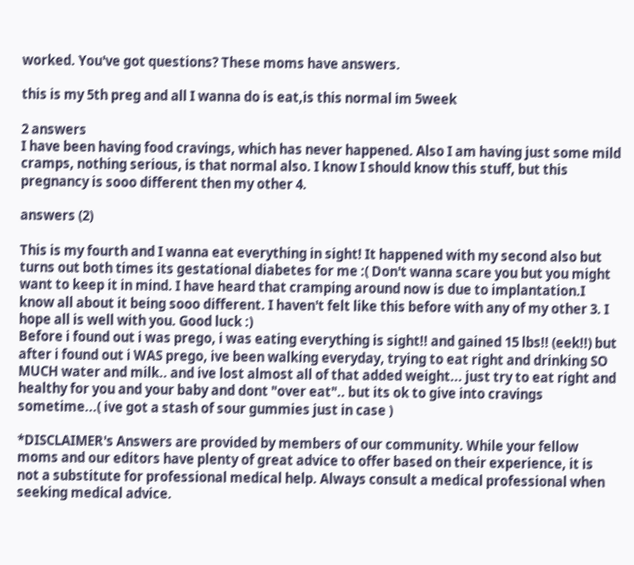worked. You've got questions? These moms have answers.

this is my 5th preg and all I wanna do is eat,is this normal im 5week

2 answers
I have been having food cravings, which has never happened. Also I am having just some mild cramps, nothing serious, is that normal also. I know I should know this stuff, but this pregnancy is sooo different then my other 4.

answers (2)

This is my fourth and I wanna eat everything in sight! It happened with my second also but turns out both times its gestational diabetes for me :( Don't wanna scare you but you might want to keep it in mind. I have heard that cramping around now is due to implantation.I know all about it being sooo different. I haven't felt like this before with any of my other 3. I hope all is well with you. Good luck :)
Before i found out i was prego, i was eating everything is sight!! and gained 15 lbs!! (eek!!) but after i found out i WAS prego, ive been walking everyday, trying to eat right and drinking SO MUCH water and milk.. and ive lost almost all of that added weight... just try to eat right and healthy for you and your baby and dont "over eat".. but its ok to give into cravings sometime...( ive got a stash of sour gummies just in case )

*DISCLAIMER's Answers are provided by members of our community. While your fellow moms and our editors have plenty of great advice to offer based on their experience, it is not a substitute for professional medical help. Always consult a medical professional when seeking medical advice.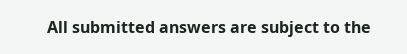All submitted answers are subject to the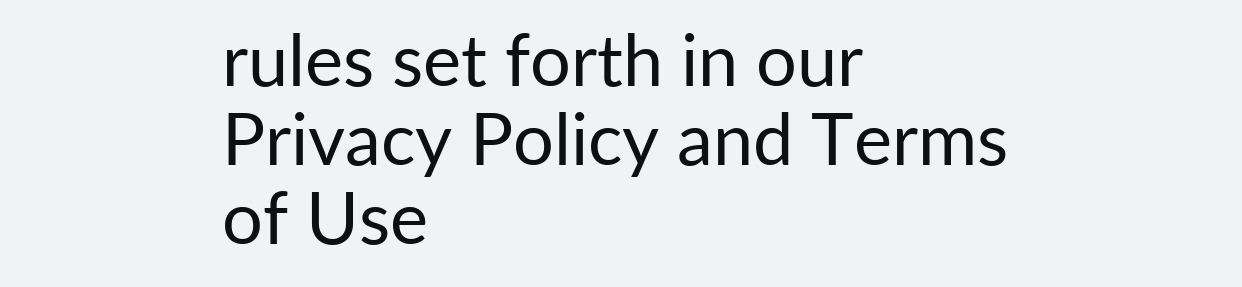rules set forth in our Privacy Policy and Terms of Use